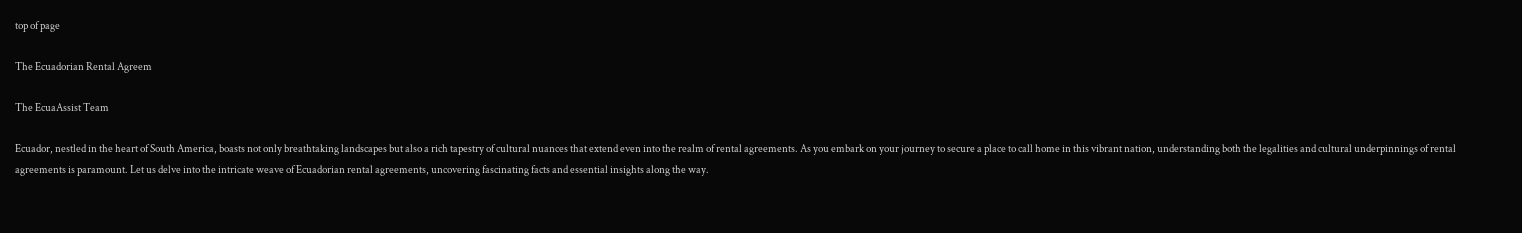top of page

The Ecuadorian Rental Agreem

The EcuaAssist Team

Ecuador, nestled in the heart of South America, boasts not only breathtaking landscapes but also a rich tapestry of cultural nuances that extend even into the realm of rental agreements. As you embark on your journey to secure a place to call home in this vibrant nation, understanding both the legalities and cultural underpinnings of rental agreements is paramount. Let us delve into the intricate weave of Ecuadorian rental agreements, uncovering fascinating facts and essential insights along the way.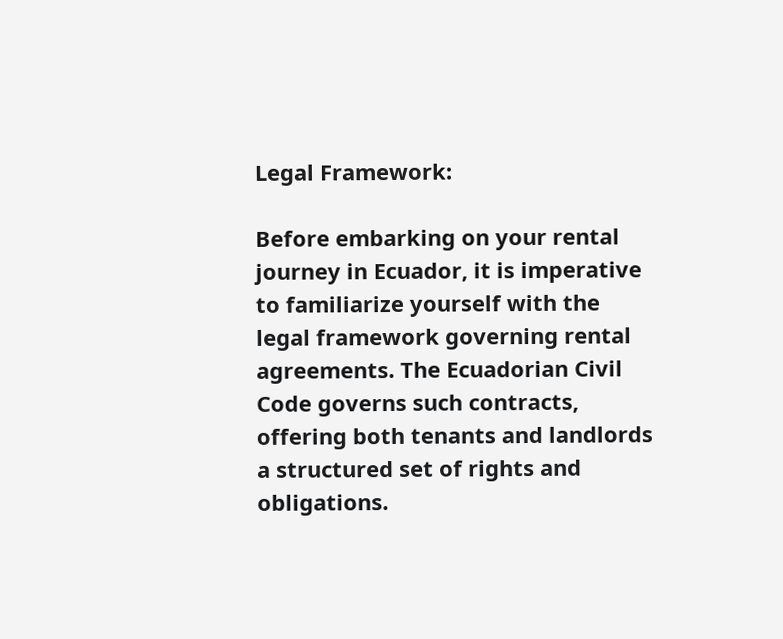Legal Framework:

Before embarking on your rental journey in Ecuador, it is imperative to familiarize yourself with the legal framework governing rental agreements. The Ecuadorian Civil Code governs such contracts, offering both tenants and landlords a structured set of rights and obligations.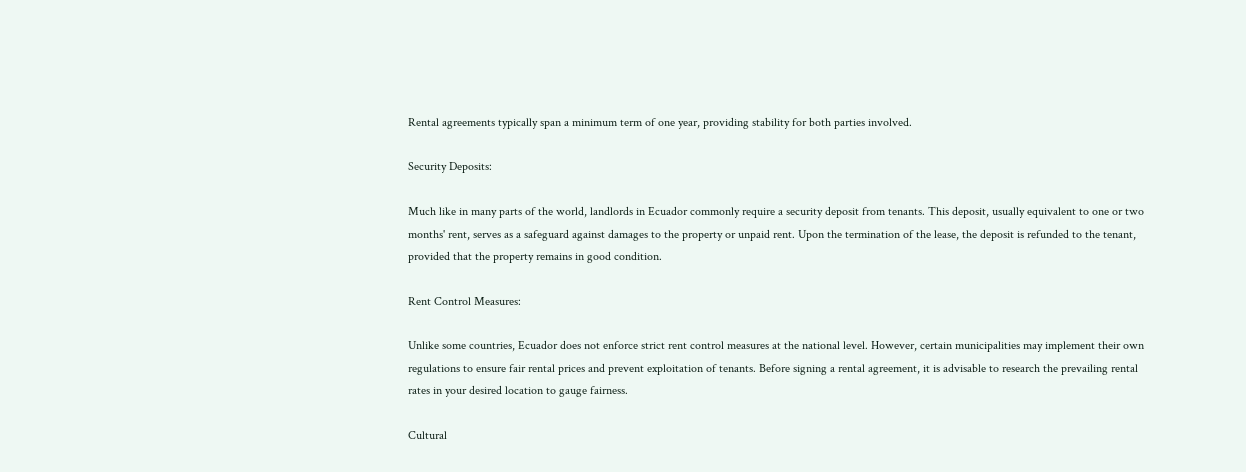Rental agreements typically span a minimum term of one year, providing stability for both parties involved.

Security Deposits:

Much like in many parts of the world, landlords in Ecuador commonly require a security deposit from tenants. This deposit, usually equivalent to one or two months' rent, serves as a safeguard against damages to the property or unpaid rent. Upon the termination of the lease, the deposit is refunded to the tenant, provided that the property remains in good condition.

Rent Control Measures:

Unlike some countries, Ecuador does not enforce strict rent control measures at the national level. However, certain municipalities may implement their own regulations to ensure fair rental prices and prevent exploitation of tenants. Before signing a rental agreement, it is advisable to research the prevailing rental rates in your desired location to gauge fairness.

Cultural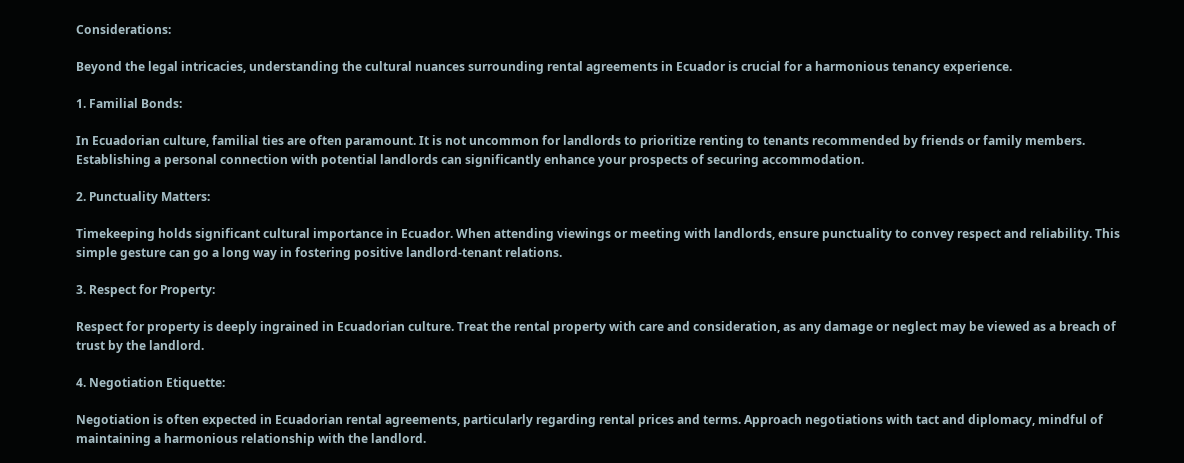Considerations:

Beyond the legal intricacies, understanding the cultural nuances surrounding rental agreements in Ecuador is crucial for a harmonious tenancy experience.

1. Familial Bonds:

In Ecuadorian culture, familial ties are often paramount. It is not uncommon for landlords to prioritize renting to tenants recommended by friends or family members. Establishing a personal connection with potential landlords can significantly enhance your prospects of securing accommodation.

2. Punctuality Matters:

Timekeeping holds significant cultural importance in Ecuador. When attending viewings or meeting with landlords, ensure punctuality to convey respect and reliability. This simple gesture can go a long way in fostering positive landlord-tenant relations.

3. Respect for Property:

Respect for property is deeply ingrained in Ecuadorian culture. Treat the rental property with care and consideration, as any damage or neglect may be viewed as a breach of trust by the landlord.

4. Negotiation Etiquette:

Negotiation is often expected in Ecuadorian rental agreements, particularly regarding rental prices and terms. Approach negotiations with tact and diplomacy, mindful of maintaining a harmonious relationship with the landlord.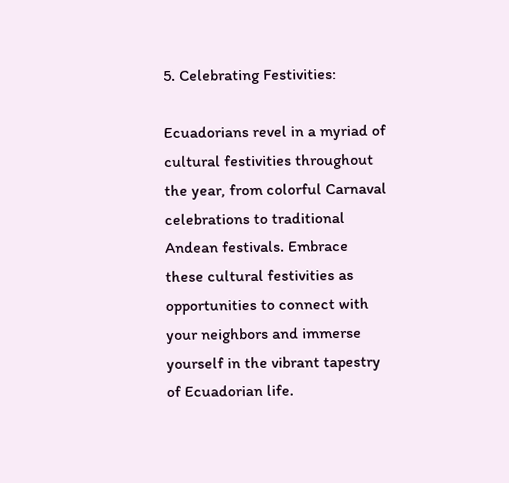5. Celebrating Festivities:

Ecuadorians revel in a myriad of cultural festivities throughout the year, from colorful Carnaval celebrations to traditional Andean festivals. Embrace these cultural festivities as opportunities to connect with your neighbors and immerse yourself in the vibrant tapestry of Ecuadorian life.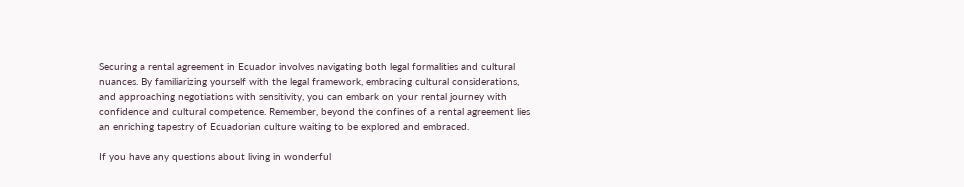Securing a rental agreement in Ecuador involves navigating both legal formalities and cultural nuances. By familiarizing yourself with the legal framework, embracing cultural considerations, and approaching negotiations with sensitivity, you can embark on your rental journey with confidence and cultural competence. Remember, beyond the confines of a rental agreement lies an enriching tapestry of Ecuadorian culture waiting to be explored and embraced.

If you have any questions about living in wonderful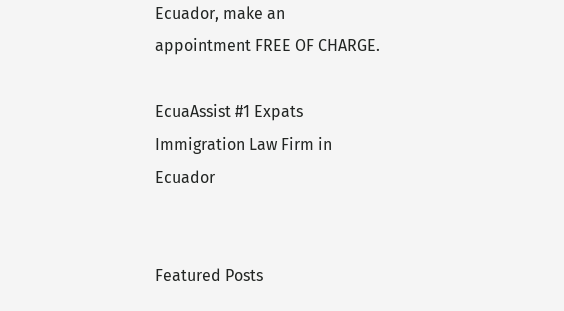Ecuador, make an appointment FREE OF CHARGE.

EcuaAssist #1 Expats Immigration Law Firm in Ecuador


Featured Posts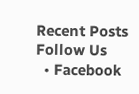Recent Posts
Follow Us
  • Facebook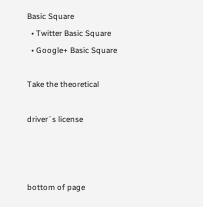Basic Square
  • Twitter Basic Square
  • Google+ Basic Square

Take the theoretical

driver´s license



bottom of page